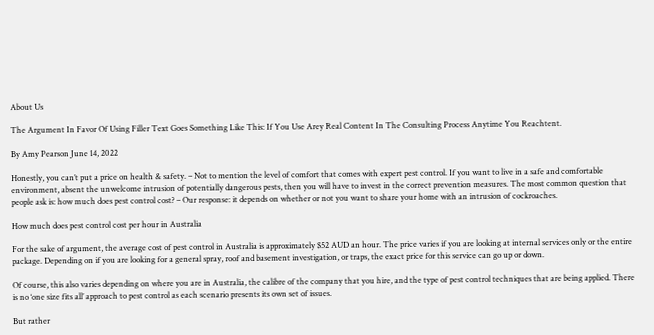About Us

The Argument In Favor Of Using Filler Text Goes Something Like This: If You Use Arey Real Content In The Consulting Process Anytime You Reachtent.

By Amy Pearson June 14, 2022

Honestly, you can’t put a price on health & safety. – Not to mention the level of comfort that comes with expert pest control. If you want to live in a safe and comfortable environment, absent the unwelcome intrusion of potentially dangerous pests, then you will have to invest in the correct prevention measures. The most common question that people ask is: how much does pest control cost? – Our response: it depends on whether or not you want to share your home with an intrusion of cockroaches.

How much does pest control cost per hour in Australia

For the sake of argument, the average cost of pest control in Australia is approximately $52 AUD an hour. The price varies if you are looking at internal services only or the entire package. Depending on if you are looking for a general spray, roof and basement investigation, or traps, the exact price for this service can go up or down.

Of course, this also varies depending on where you are in Australia, the calibre of the company that you hire, and the type of pest control techniques that are being applied. There is no ‘one size fits all’ approach to pest control as each scenario presents its own set of issues.

But rather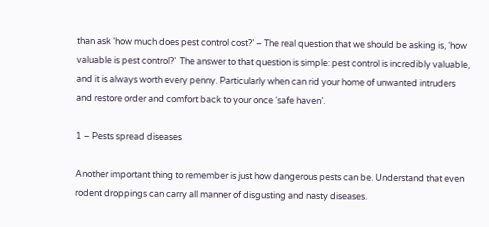than ask ‘how much does pest control cost?’ – The real question that we should be asking is, ‘how valuable is pest control?’  The answer to that question is simple: pest control is incredibly valuable, and it is always worth every penny. Particularly when can rid your home of unwanted intruders and restore order and comfort back to your once ‘safe haven’.

1 – Pests spread diseases

Another important thing to remember is just how dangerous pests can be. Understand that even rodent droppings can carry all manner of disgusting and nasty diseases.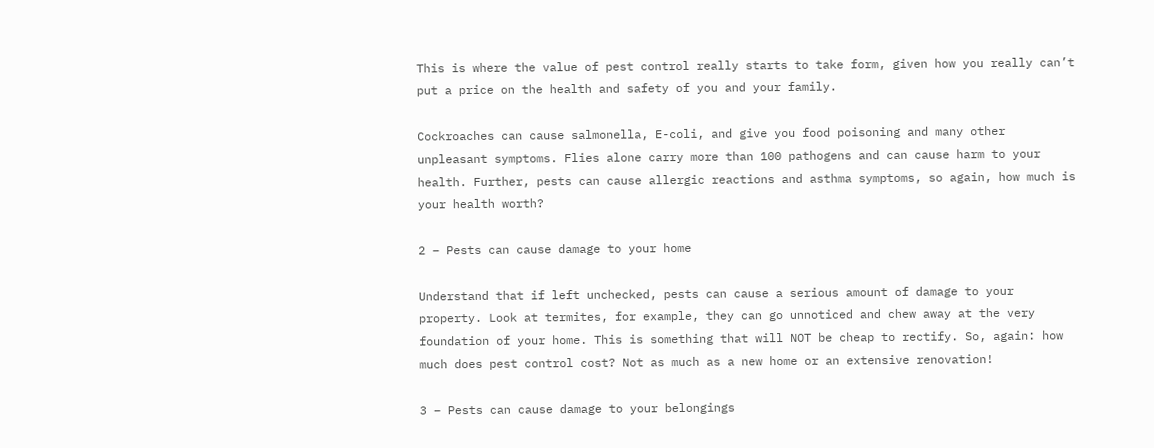This is where the value of pest control really starts to take form, given how you really can’t put a price on the health and safety of you and your family.

Cockroaches can cause salmonella, E-coli, and give you food poisoning and many other unpleasant symptoms. Flies alone carry more than 100 pathogens and can cause harm to your health. Further, pests can cause allergic reactions and asthma symptoms, so again, how much is your health worth?

2 – Pests can cause damage to your home

Understand that if left unchecked, pests can cause a serious amount of damage to your property. Look at termites, for example, they can go unnoticed and chew away at the very foundation of your home. This is something that will NOT be cheap to rectify. So, again: how much does pest control cost? Not as much as a new home or an extensive renovation!

3 – Pests can cause damage to your belongings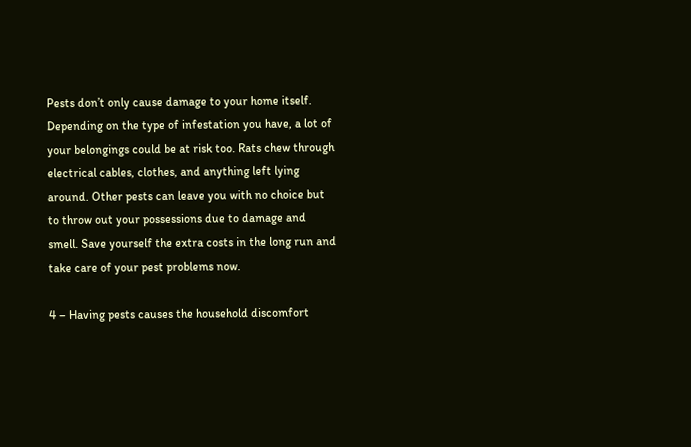Pests don’t only cause damage to your home itself. Depending on the type of infestation you have, a lot of your belongings could be at risk too. Rats chew through electrical cables, clothes, and anything left lying around. Other pests can leave you with no choice but to throw out your possessions due to damage and smell. Save yourself the extra costs in the long run and take care of your pest problems now.

4 – Having pests causes the household discomfort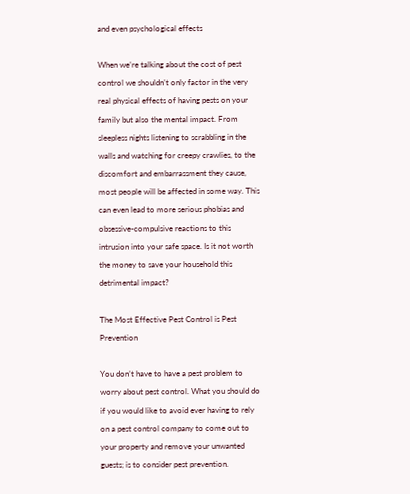and even psychological effects

When we’re talking about the cost of pest control we shouldn’t only factor in the very real physical effects of having pests on your family but also the mental impact. From sleepless nights listening to scrabbling in the walls and watching for creepy crawlies, to the discomfort and embarrassment they cause, most people will be affected in some way. This can even lead to more serious phobias and obsessive-compulsive reactions to this intrusion into your safe space. Is it not worth the money to save your household this detrimental impact?

The Most Effective Pest Control is Pest Prevention

You don’t have to have a pest problem to worry about pest control. What you should do if you would like to avoid ever having to rely on a pest control company to come out to your property and remove your unwanted guests; is to consider pest prevention.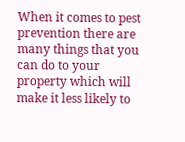When it comes to pest prevention there are many things that you can do to your property which will make it less likely to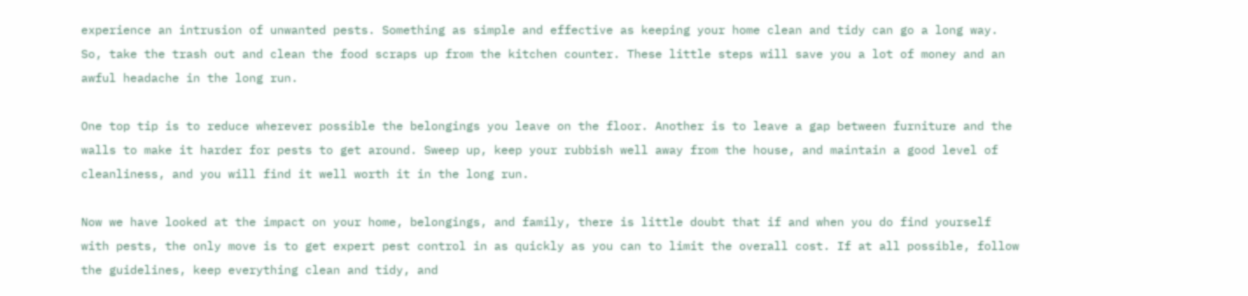experience an intrusion of unwanted pests. Something as simple and effective as keeping your home clean and tidy can go a long way. So, take the trash out and clean the food scraps up from the kitchen counter. These little steps will save you a lot of money and an awful headache in the long run.

One top tip is to reduce wherever possible the belongings you leave on the floor. Another is to leave a gap between furniture and the walls to make it harder for pests to get around. Sweep up, keep your rubbish well away from the house, and maintain a good level of cleanliness, and you will find it well worth it in the long run.

Now we have looked at the impact on your home, belongings, and family, there is little doubt that if and when you do find yourself with pests, the only move is to get expert pest control in as quickly as you can to limit the overall cost. If at all possible, follow the guidelines, keep everything clean and tidy, and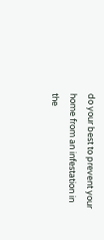do your best to prevent your home from an infestation in the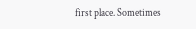first place. Sometimes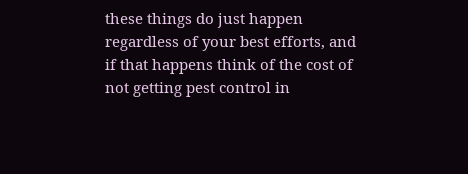these things do just happen regardless of your best efforts, and if that happens think of the cost of not getting pest control in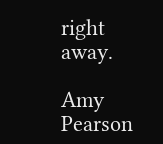right away.

Amy Pearson